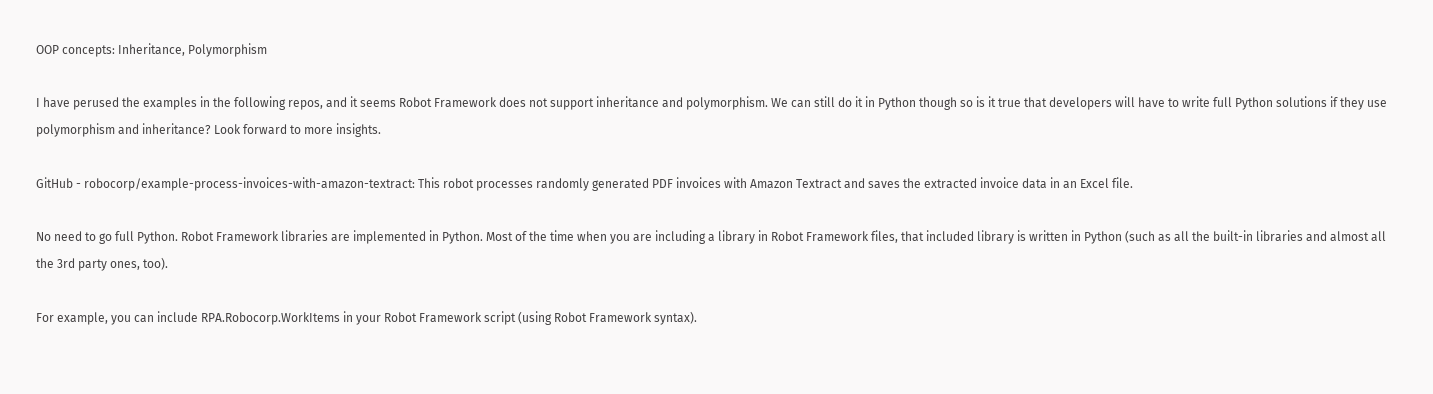OOP concepts: Inheritance, Polymorphism

I have perused the examples in the following repos, and it seems Robot Framework does not support inheritance and polymorphism. We can still do it in Python though so is it true that developers will have to write full Python solutions if they use polymorphism and inheritance? Look forward to more insights.

GitHub - robocorp/example-process-invoices-with-amazon-textract: This robot processes randomly generated PDF invoices with Amazon Textract and saves the extracted invoice data in an Excel file.

No need to go full Python. Robot Framework libraries are implemented in Python. Most of the time when you are including a library in Robot Framework files, that included library is written in Python (such as all the built-in libraries and almost all the 3rd party ones, too).

For example, you can include RPA.Robocorp.WorkItems in your Robot Framework script (using Robot Framework syntax).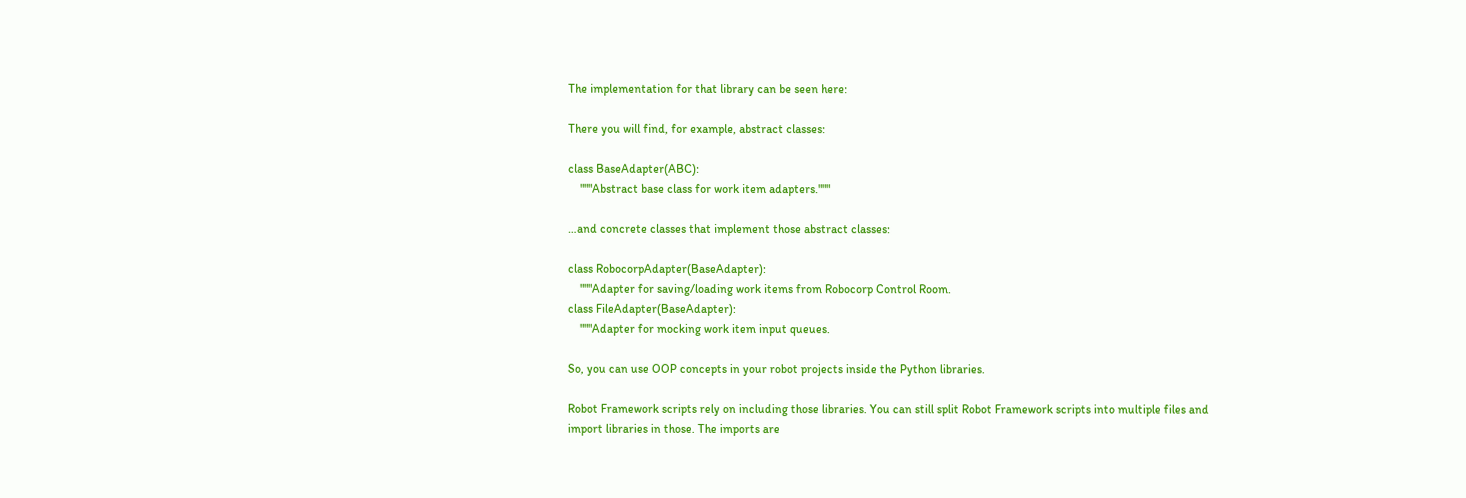The implementation for that library can be seen here:

There you will find, for example, abstract classes:

class BaseAdapter(ABC):
    """Abstract base class for work item adapters."""

…and concrete classes that implement those abstract classes:

class RobocorpAdapter(BaseAdapter):
    """Adapter for saving/loading work items from Robocorp Control Room.
class FileAdapter(BaseAdapter):
    """Adapter for mocking work item input queues.

So, you can use OOP concepts in your robot projects inside the Python libraries.

Robot Framework scripts rely on including those libraries. You can still split Robot Framework scripts into multiple files and import libraries in those. The imports are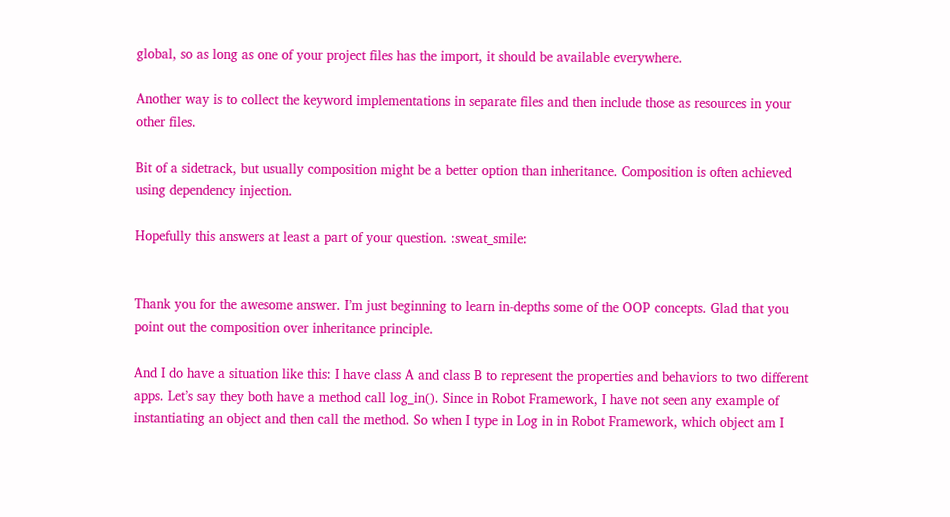global, so as long as one of your project files has the import, it should be available everywhere.

Another way is to collect the keyword implementations in separate files and then include those as resources in your other files.

Bit of a sidetrack, but usually composition might be a better option than inheritance. Composition is often achieved using dependency injection.

Hopefully this answers at least a part of your question. :sweat_smile:


Thank you for the awesome answer. I’m just beginning to learn in-depths some of the OOP concepts. Glad that you point out the composition over inheritance principle.

And I do have a situation like this: I have class A and class B to represent the properties and behaviors to two different apps. Let’s say they both have a method call log_in(). Since in Robot Framework, I have not seen any example of instantiating an object and then call the method. So when I type in Log in in Robot Framework, which object am I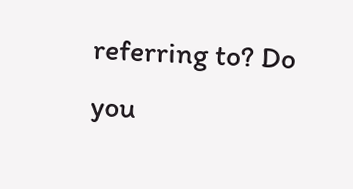referring to? Do you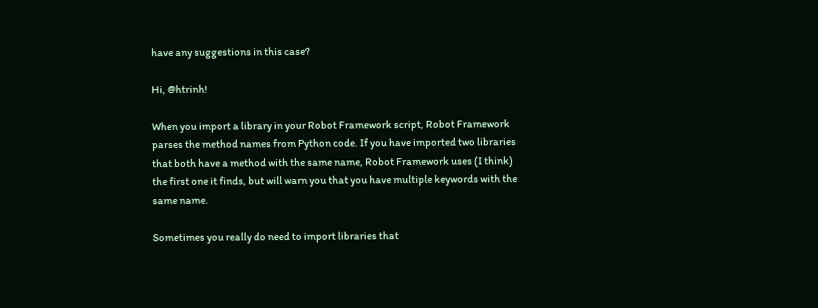have any suggestions in this case?

Hi, @htrinh!

When you import a library in your Robot Framework script, Robot Framework parses the method names from Python code. If you have imported two libraries that both have a method with the same name, Robot Framework uses (I think) the first one it finds, but will warn you that you have multiple keywords with the same name.

Sometimes you really do need to import libraries that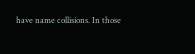have name collisions. In those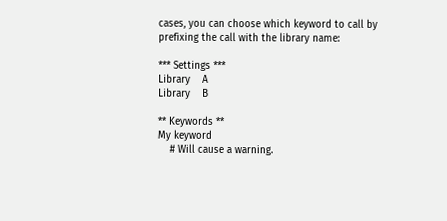cases, you can choose which keyword to call by prefixing the call with the library name:

*** Settings ***
Library    A
Library    B

** Keywords **
My keyword
    # Will cause a warning.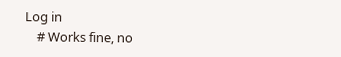Log in
    # Works fine, no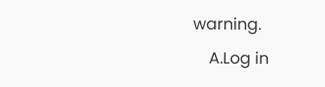warning.
    A.Log in